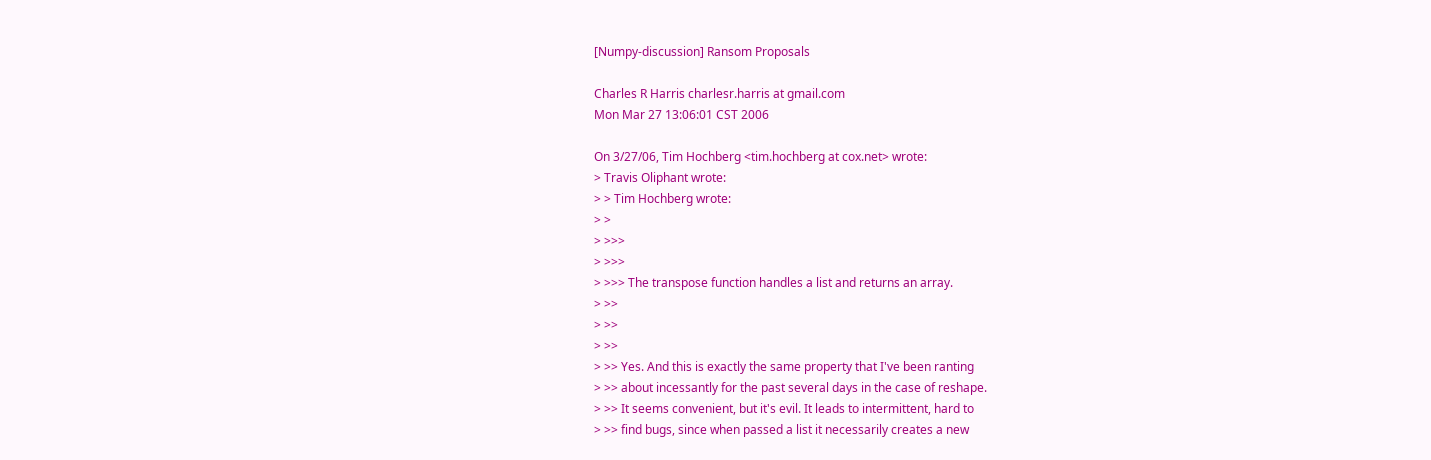[Numpy-discussion] Ransom Proposals

Charles R Harris charlesr.harris at gmail.com
Mon Mar 27 13:06:01 CST 2006

On 3/27/06, Tim Hochberg <tim.hochberg at cox.net> wrote:
> Travis Oliphant wrote:
> > Tim Hochberg wrote:
> >
> >>>
> >>>
> >>> The transpose function handles a list and returns an array.
> >>
> >>
> >>
> >> Yes. And this is exactly the same property that I've been ranting
> >> about incessantly for the past several days in the case of reshape.
> >> It seems convenient, but it's evil. It leads to intermittent, hard to
> >> find bugs, since when passed a list it necessarily creates a new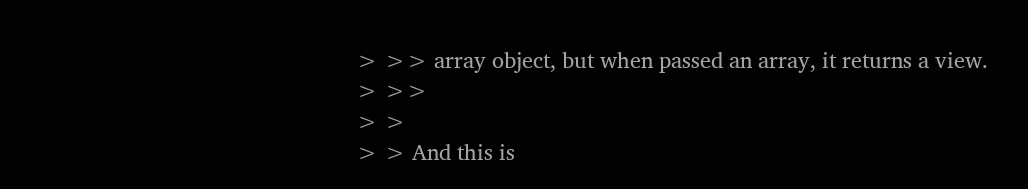> >> array object, but when passed an array, it returns a view.
> >>
> >
> > And this is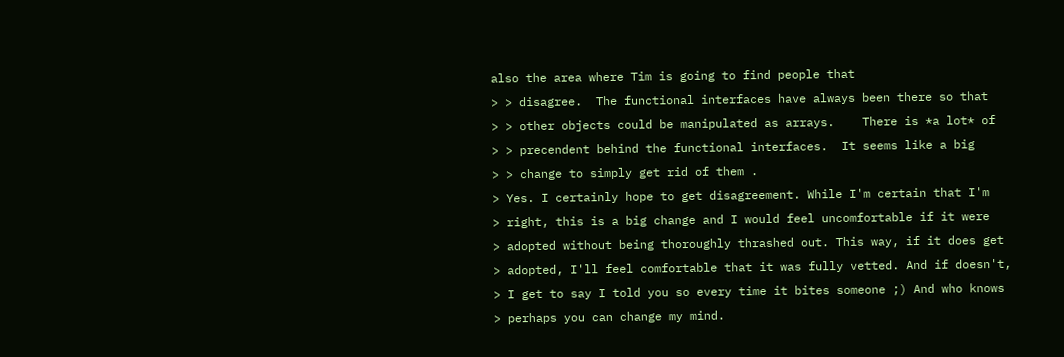also the area where Tim is going to find people that
> > disagree.  The functional interfaces have always been there so that
> > other objects could be manipulated as arrays.    There is *a lot* of
> > precendent behind the functional interfaces.  It seems like a big
> > change to simply get rid of them .
> Yes. I certainly hope to get disagreement. While I'm certain that I'm
> right, this is a big change and I would feel uncomfortable if it were
> adopted without being thoroughly thrashed out. This way, if it does get
> adopted, I'll feel comfortable that it was fully vetted. And if doesn't,
> I get to say I told you so every time it bites someone ;) And who knows
> perhaps you can change my mind.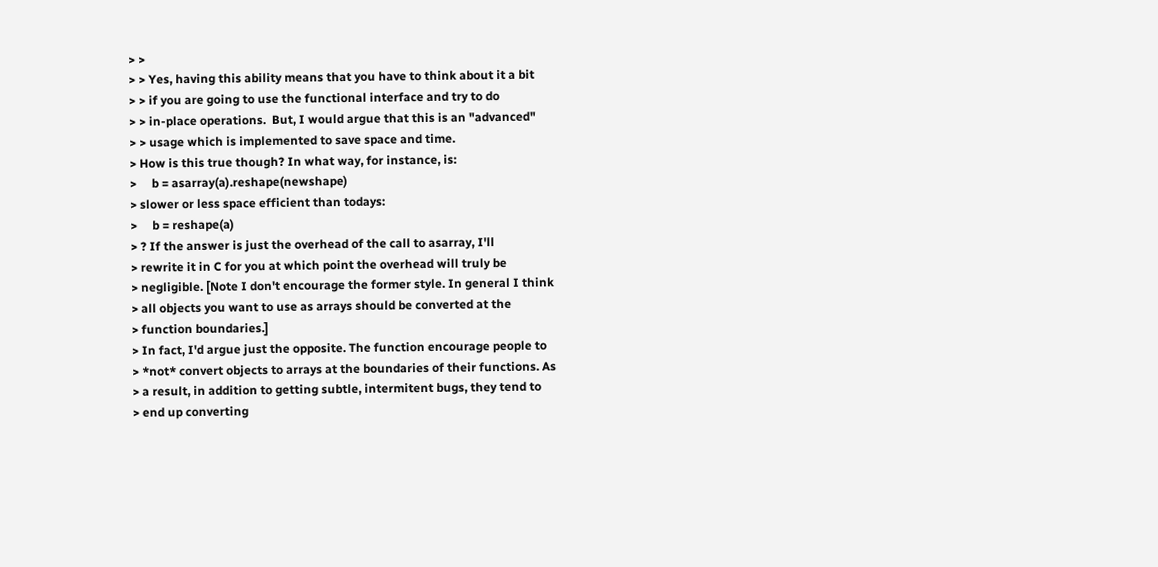> >
> > Yes, having this ability means that you have to think about it a bit
> > if you are going to use the functional interface and try to do
> > in-place operations.  But, I would argue that this is an "advanced"
> > usage which is implemented to save space and time.
> How is this true though? In what way, for instance, is:
>     b = asarray(a).reshape(newshape)
> slower or less space efficient than todays:
>     b = reshape(a)
> ? If the answer is just the overhead of the call to asarray, I'll
> rewrite it in C for you at which point the overhead will truly be
> negligible. [Note I don't encourage the former style. In general I think
> all objects you want to use as arrays should be converted at the
> function boundaries.]
> In fact, I'd argue just the opposite. The function encourage people to
> *not* convert objects to arrays at the boundaries of their functions. As
> a result, in addition to getting subtle, intermitent bugs, they tend to
> end up converting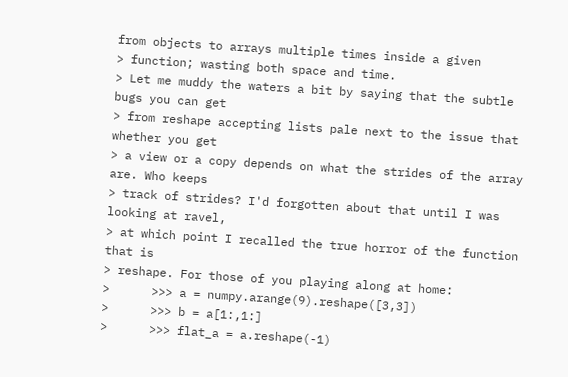from objects to arrays multiple times inside a given
> function; wasting both space and time.
> Let me muddy the waters a bit by saying that the subtle bugs you can get
> from reshape accepting lists pale next to the issue that whether you get
> a view or a copy depends on what the strides of the array are. Who keeps
> track of strides? I'd forgotten about that until I was looking at ravel,
> at which point I recalled the true horror of the function that is
> reshape. For those of you playing along at home:
>      >>> a = numpy.arange(9).reshape([3,3])
>      >>> b = a[1:,1:]
>      >>> flat_a = a.reshape(-1)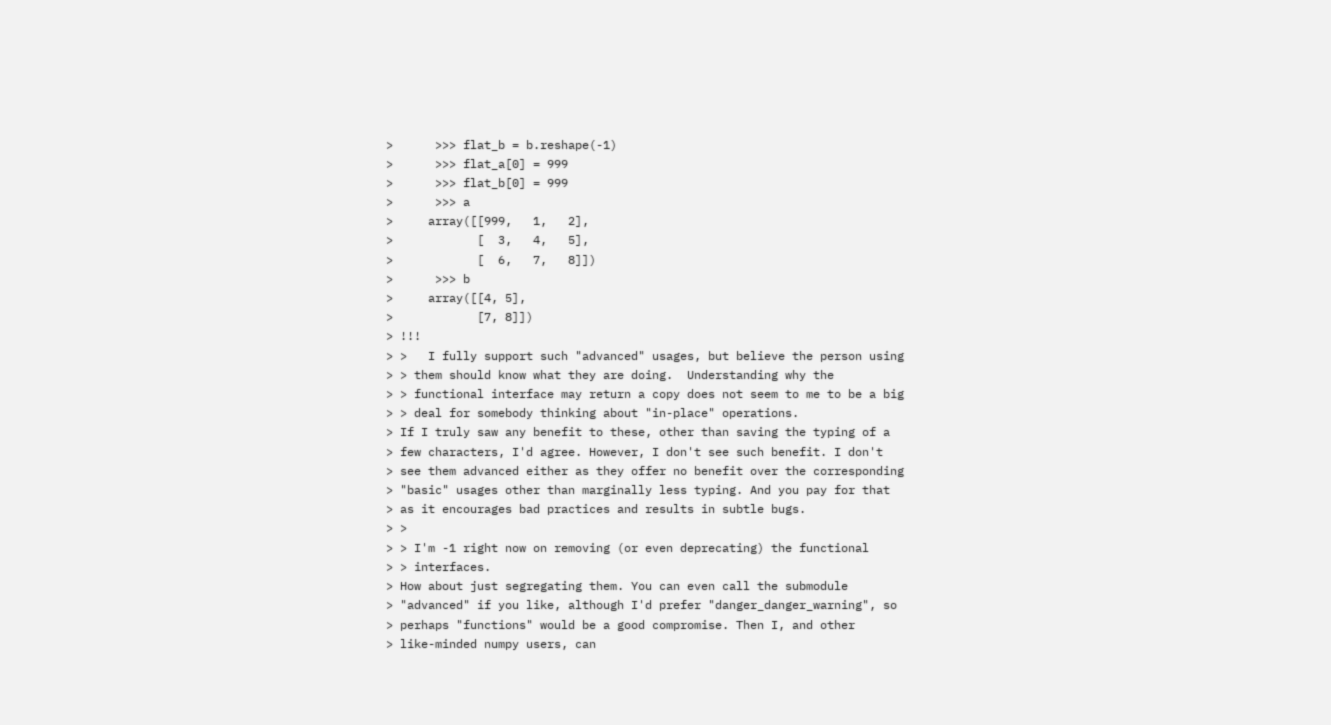>      >>> flat_b = b.reshape(-1)
>      >>> flat_a[0] = 999
>      >>> flat_b[0] = 999
>      >>> a
>     array([[999,   1,   2],
>            [  3,   4,   5],
>            [  6,   7,   8]])
>      >>> b
>     array([[4, 5],
>            [7, 8]])
> !!!
> >   I fully support such "advanced" usages, but believe the person using
> > them should know what they are doing.  Understanding why the
> > functional interface may return a copy does not seem to me to be a big
> > deal for somebody thinking about "in-place" operations.
> If I truly saw any benefit to these, other than saving the typing of a
> few characters, I'd agree. However, I don't see such benefit. I don't
> see them advanced either as they offer no benefit over the corresponding
> "basic" usages other than marginally less typing. And you pay for that
> as it encourages bad practices and results in subtle bugs.
> >
> > I'm -1 right now on removing (or even deprecating) the functional
> > interfaces.
> How about just segregating them. You can even call the submodule
> "advanced" if you like, although I'd prefer "danger_danger_warning", so
> perhaps "functions" would be a good compromise. Then I, and other
> like-minded numpy users, can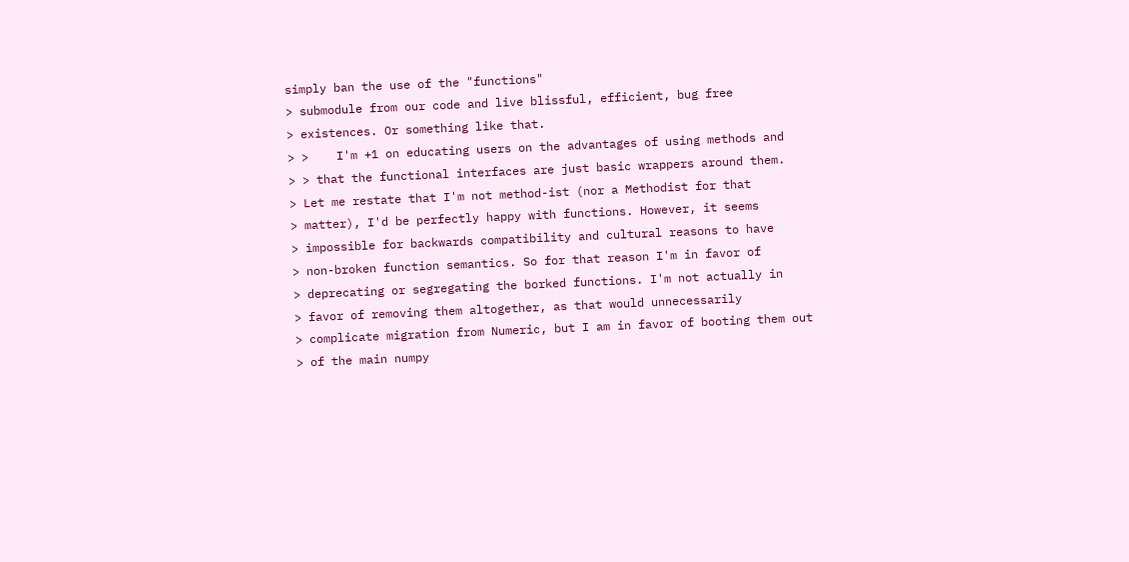simply ban the use of the "functions"
> submodule from our code and live blissful, efficient, bug free
> existences. Or something like that.
> >    I'm +1 on educating users on the advantages of using methods and
> > that the functional interfaces are just basic wrappers around them.
> Let me restate that I'm not method-ist (nor a Methodist for that
> matter), I'd be perfectly happy with functions. However, it seems
> impossible for backwards compatibility and cultural reasons to have
> non-broken function semantics. So for that reason I'm in favor of
> deprecating or segregating the borked functions. I'm not actually in
> favor of removing them altogether, as that would unnecessarily
> complicate migration from Numeric, but I am in favor of booting them out
> of the main numpy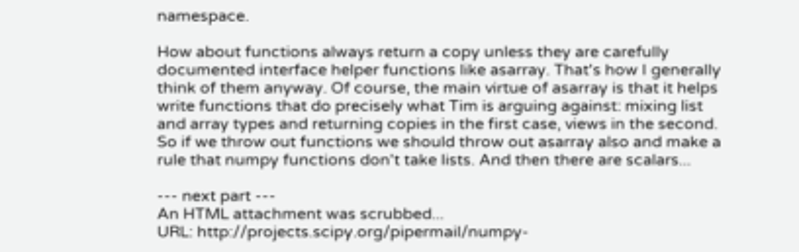namespace.

How about functions always return a copy unless they are carefully
documented interface helper functions like asarray. That's how I generally
think of them anyway. Of course, the main virtue of asarray is that it helps
write functions that do precisely what Tim is arguing against: mixing list
and array types and returning copies in the first case, views in the second.
So if we throw out functions we should throw out asarray also and make a
rule that numpy functions don't take lists. And then there are scalars...

--- next part ---
An HTML attachment was scrubbed...
URL: http://projects.scipy.org/pipermail/numpy-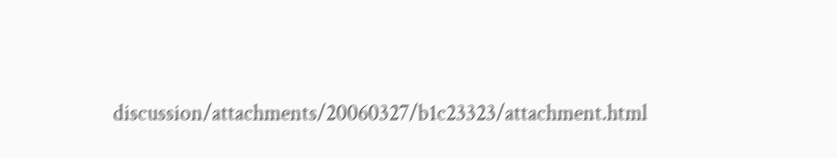discussion/attachments/20060327/b1c23323/attachment.html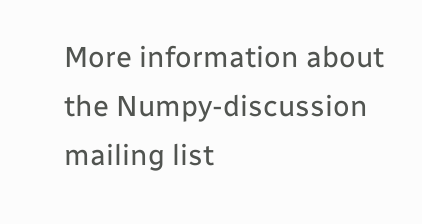More information about the Numpy-discussion mailing list